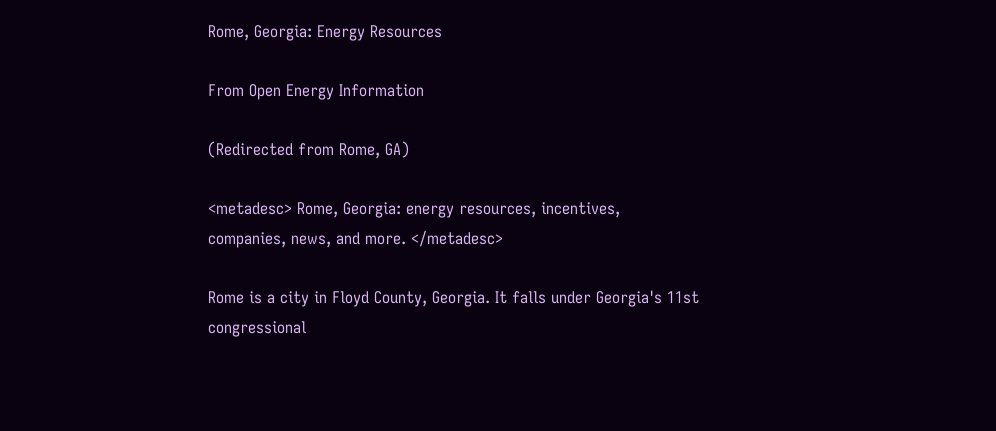Rome, Georgia: Energy Resources

From Open Energy Information

(Redirected from Rome, GA)

<metadesc> Rome, Georgia: energy resources, incentives, companies, news, and more. </metadesc>

Rome is a city in Floyd County, Georgia. It falls under Georgia's 11st congressional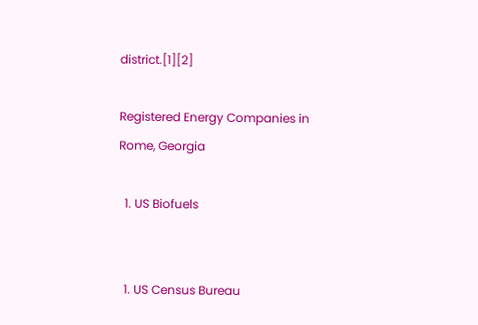district.[1][2]

Registered Energy Companies in Rome, Georgia

  1. US Biofuels


  1. US Census Bureau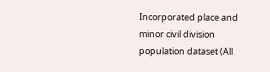Incorporated place and minor civil division population dataset (All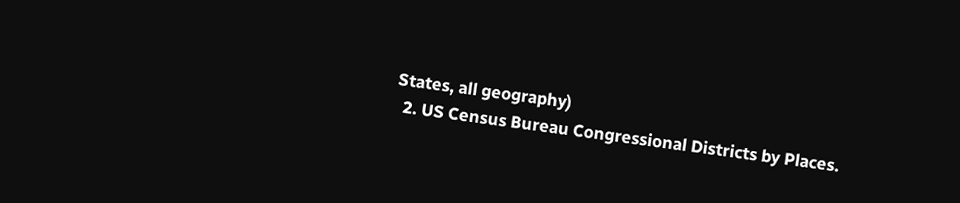States, all geography)
  2. US Census Bureau Congressional Districts by Places.